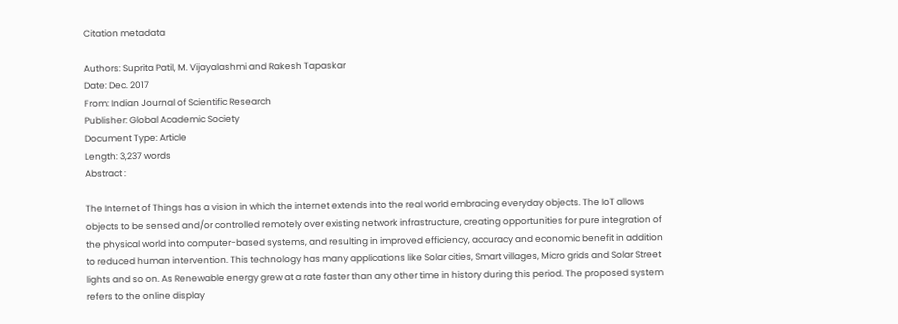Citation metadata

Authors: Suprita Patil, M. Vijayalashmi and Rakesh Tapaskar
Date: Dec. 2017
From: Indian Journal of Scientific Research
Publisher: Global Academic Society
Document Type: Article
Length: 3,237 words
Abstract :

The Internet of Things has a vision in which the internet extends into the real world embracing everyday objects. The IoT allows objects to be sensed and/or controlled remotely over existing network infrastructure, creating opportunities for pure integration of the physical world into computer-based systems, and resulting in improved efficiency, accuracy and economic benefit in addition to reduced human intervention. This technology has many applications like Solar cities, Smart villages, Micro grids and Solar Street lights and so on. As Renewable energy grew at a rate faster than any other time in history during this period. The proposed system refers to the online display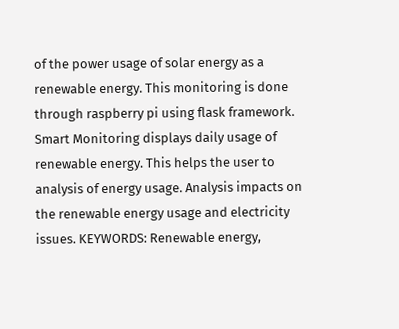of the power usage of solar energy as a renewable energy. This monitoring is done through raspberry pi using flask framework. Smart Monitoring displays daily usage of renewable energy. This helps the user to analysis of energy usage. Analysis impacts on the renewable energy usage and electricity issues. KEYWORDS: Renewable energy,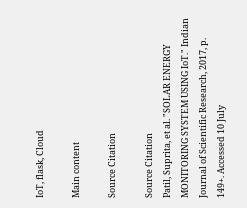IoT, flask, Cloud

Main content

Source Citation

Source Citation
Patil, Suprita, et al. "SOLAR ENERGY MONITORING SYSTEM USING IoT." Indian Journal of Scientific Research, 2017, p. 149+. Accessed 10 July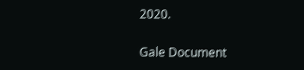2020.

Gale Document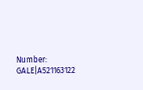Number: GALE|A521163122